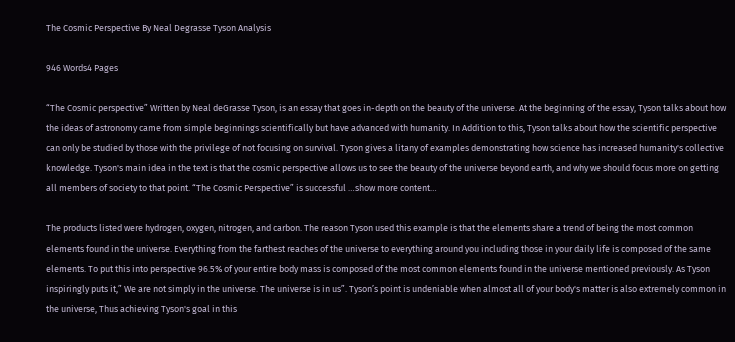The Cosmic Perspective By Neal Degrasse Tyson Analysis

946 Words4 Pages

“The Cosmic perspective” Written by Neal deGrasse Tyson, is an essay that goes in-depth on the beauty of the universe. At the beginning of the essay, Tyson talks about how the ideas of astronomy came from simple beginnings scientifically but have advanced with humanity. In Addition to this, Tyson talks about how the scientific perspective can only be studied by those with the privilege of not focusing on survival. Tyson gives a litany of examples demonstrating how science has increased humanity's collective knowledge. Tyson's main idea in the text is that the cosmic perspective allows us to see the beauty of the universe beyond earth, and why we should focus more on getting all members of society to that point. “The Cosmic Perspective” is successful …show more content…

The products listed were hydrogen, oxygen, nitrogen, and carbon. The reason Tyson used this example is that the elements share a trend of being the most common elements found in the universe. Everything from the farthest reaches of the universe to everything around you including those in your daily life is composed of the same elements. To put this into perspective 96.5% of your entire body mass is composed of the most common elements found in the universe mentioned previously. As Tyson inspiringly puts it,” We are not simply in the universe. The universe is in us”. Tyson’s point is undeniable when almost all of your body's matter is also extremely common in the universe, Thus achieving Tyson's goal in this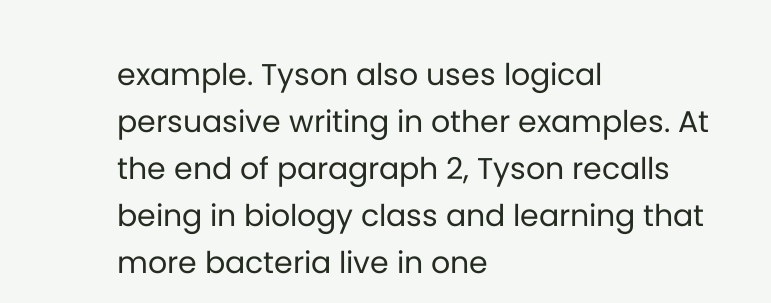example. Tyson also uses logical persuasive writing in other examples. At the end of paragraph 2, Tyson recalls being in biology class and learning that more bacteria live in one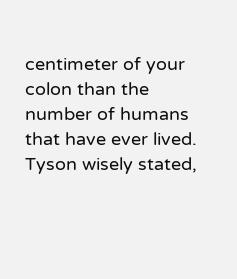centimeter of your colon than the number of humans that have ever lived. Tyson wisely stated,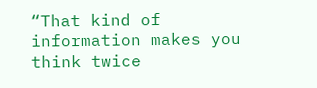“That kind of information makes you think twice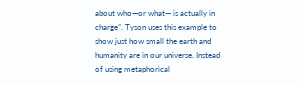about who—or what— is actually in charge”. Tyson uses this example to show just how small the earth and humanity are in our universe. Instead of using metaphorical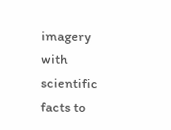imagery with scientific facts to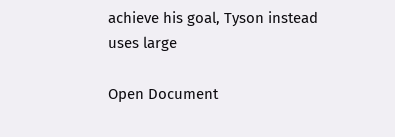achieve his goal, Tyson instead uses large

Open Document